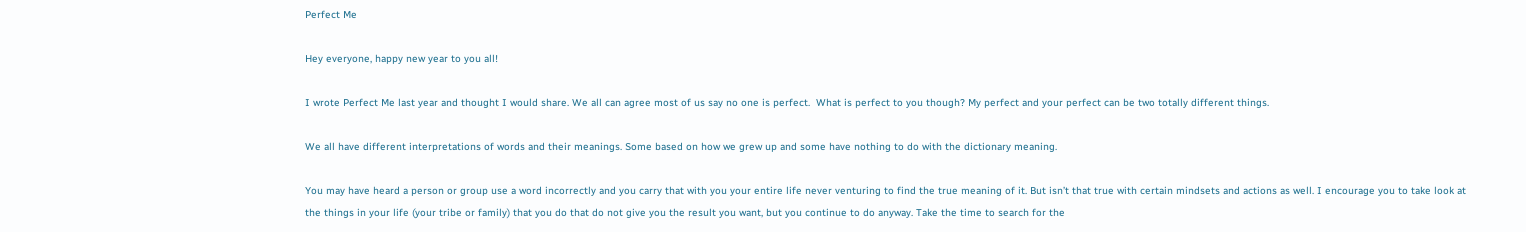Perfect Me

Hey everyone, happy new year to you all!

I wrote Perfect Me last year and thought I would share. We all can agree most of us say no one is perfect.  What is perfect to you though? My perfect and your perfect can be two totally different things.

We all have different interpretations of words and their meanings. Some based on how we grew up and some have nothing to do with the dictionary meaning.

You may have heard a person or group use a word incorrectly and you carry that with you your entire life never venturing to find the true meaning of it. But isn’t that true with certain mindsets and actions as well. I encourage you to take look at the things in your life (your tribe or family) that you do that do not give you the result you want, but you continue to do anyway. Take the time to search for the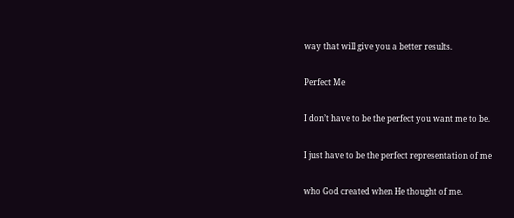way that will give you a better results.

Perfect Me

I don’t have to be the perfect you want me to be.

I just have to be the perfect representation of me

who God created when He thought of me.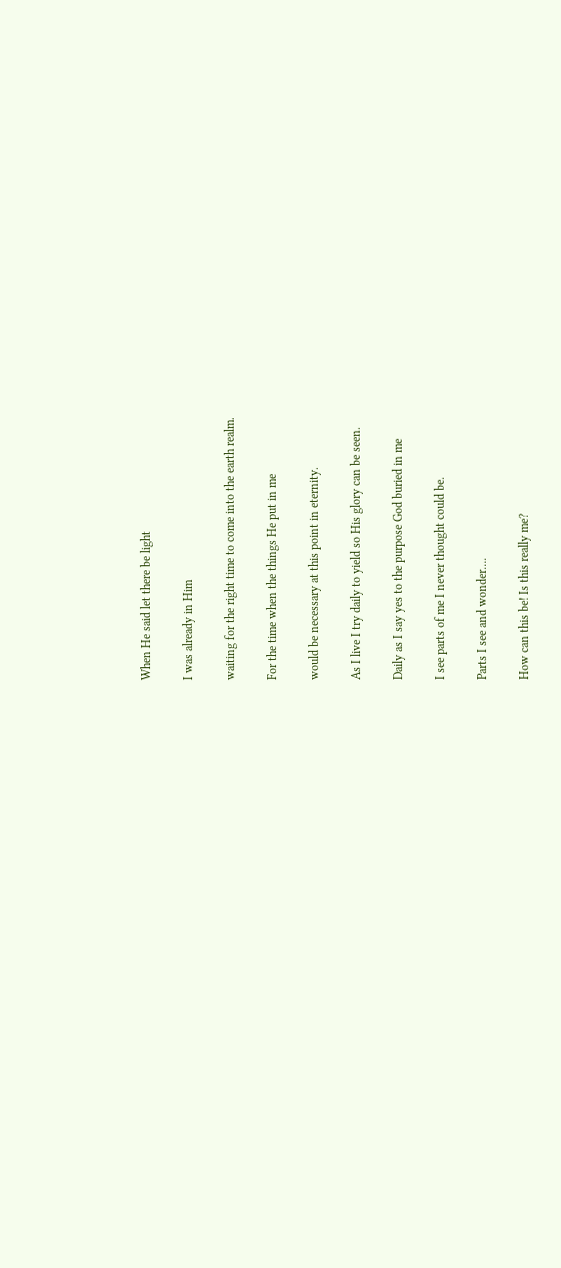When He said let there be light

I was already in Him

waiting for the right time to come into the earth realm.

For the time when the things He put in me

would be necessary at this point in eternity.

As I live I try daily to yield so His glory can be seen.

Daily as I say yes to the purpose God buried in me

I see parts of me I never thought could be.

Parts I see and wonder….

How can this be! Is this really me?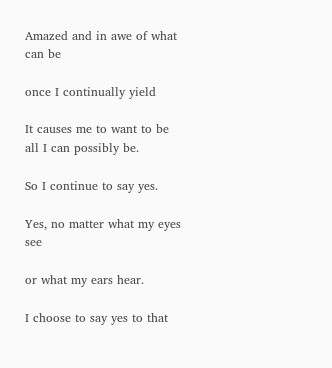Amazed and in awe of what can be

once I continually yield

It causes me to want to be all I can possibly be.

So I continue to say yes.

Yes, no matter what my eyes see

or what my ears hear.

I choose to say yes to that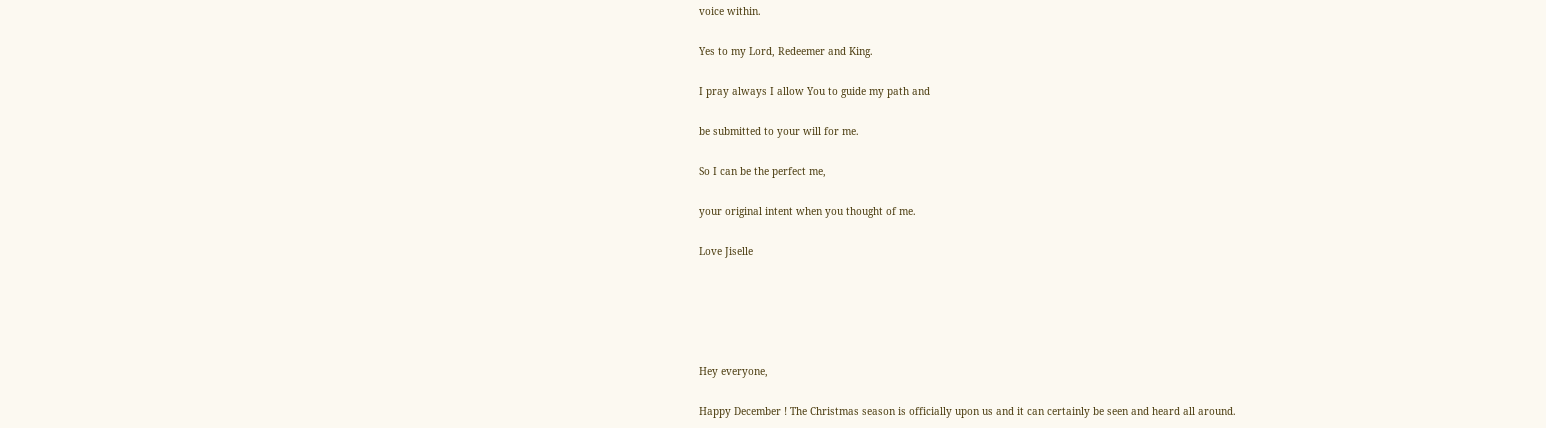voice within.

Yes to my Lord, Redeemer and King.

I pray always I allow You to guide my path and

be submitted to your will for me.

So I can be the perfect me,

your original intent when you thought of me.

Love Jiselle





Hey everyone,

Happy December ! The Christmas season is officially upon us and it can certainly be seen and heard all around.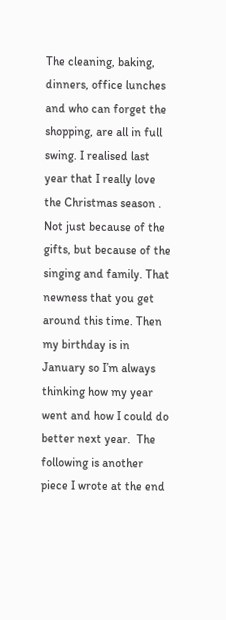The cleaning, baking, dinners, office lunches and who can forget the shopping, are all in full swing. I realised last year that I really love the Christmas season . Not just because of the gifts, but because of the singing and family. That newness that you get around this time. Then my birthday is in January so I’m always thinking how my year went and how I could do better next year.  The following is another piece I wrote at the end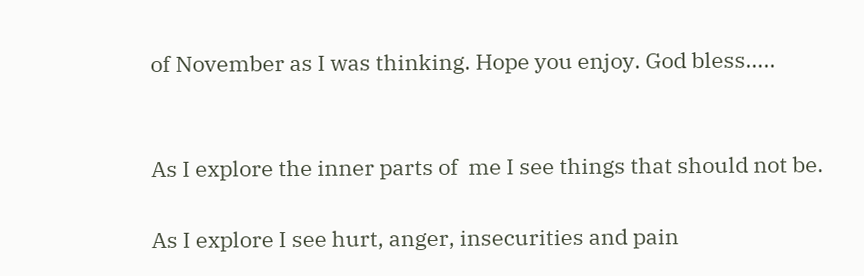of November as I was thinking. Hope you enjoy. God bless…..


As I explore the inner parts of  me I see things that should not be.

As I explore I see hurt, anger, insecurities and pain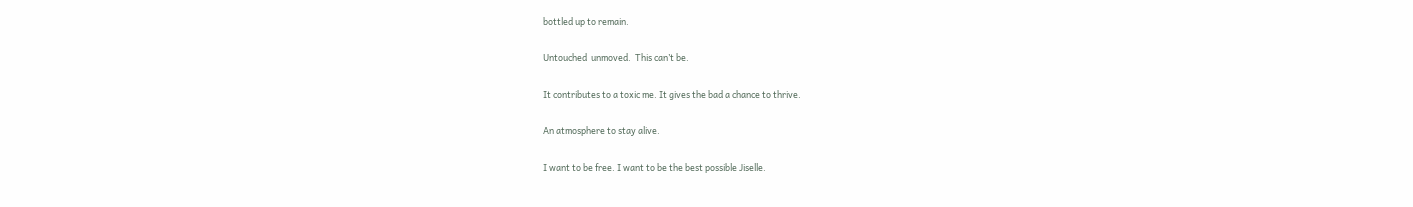bottled up to remain.

Untouched  unmoved.  This can’t be.

It contributes to a toxic me. It gives the bad a chance to thrive.

An atmosphere to stay alive.

I want to be free. I want to be the best possible Jiselle.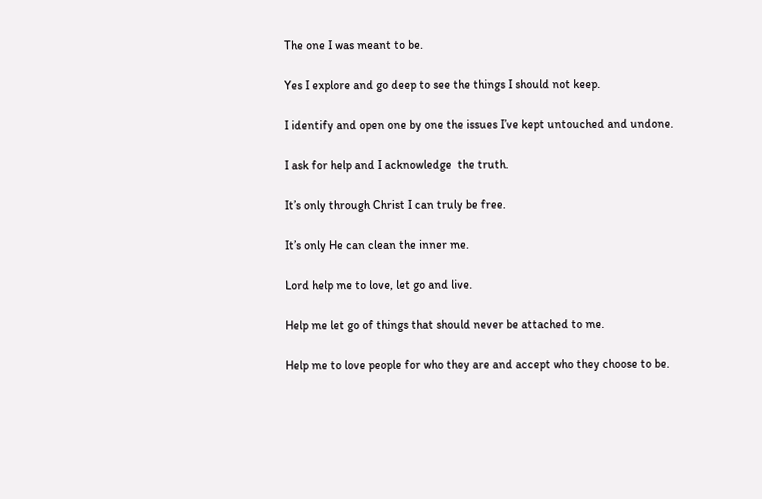The one I was meant to be.

Yes I explore and go deep to see the things I should not keep.

I identify and open one by one the issues I’ve kept untouched and undone.

I ask for help and I acknowledge  the truth.

It’s only through Christ I can truly be free.

It’s only He can clean the inner me.

Lord help me to love, let go and live.

Help me let go of things that should never be attached to me.

Help me to love people for who they are and accept who they choose to be.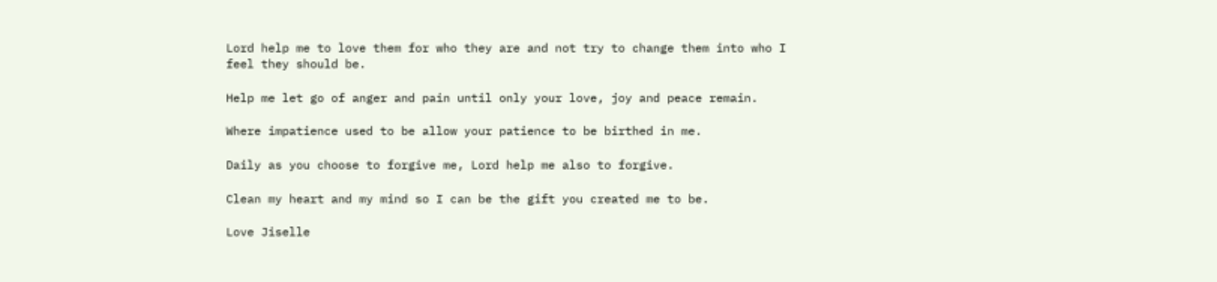Lord help me to love them for who they are and not try to change them into who I feel they should be.

Help me let go of anger and pain until only your love, joy and peace remain.

Where impatience used to be allow your patience to be birthed in me.

Daily as you choose to forgive me, Lord help me also to forgive.

Clean my heart and my mind so I can be the gift you created me to be.

Love Jiselle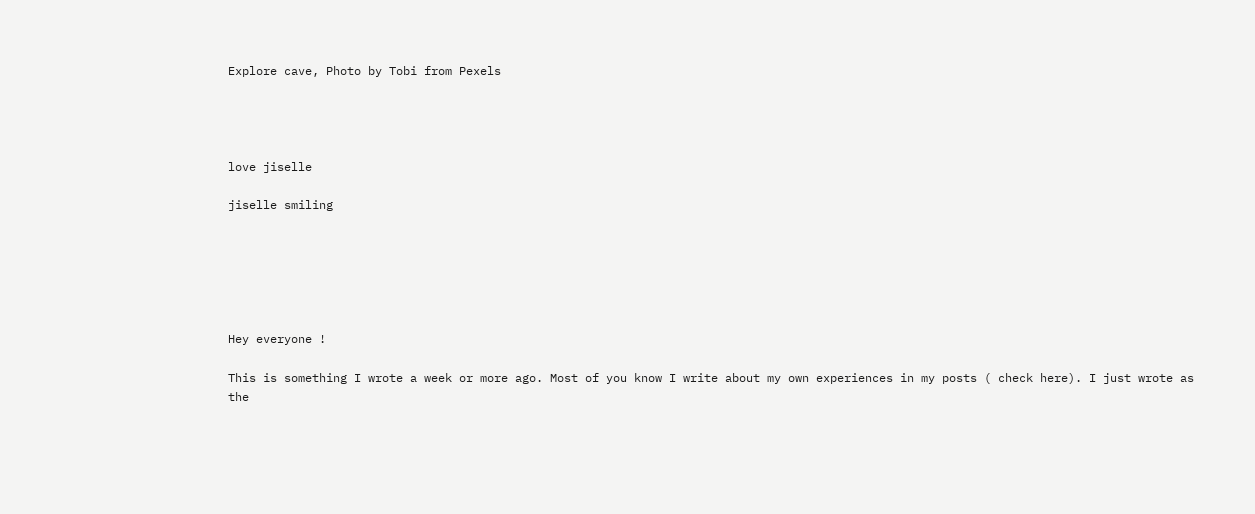Explore cave, Photo by Tobi from Pexels




love jiselle

jiselle smiling






Hey everyone !

This is something I wrote a week or more ago. Most of you know I write about my own experiences in my posts ( check here). I just wrote as the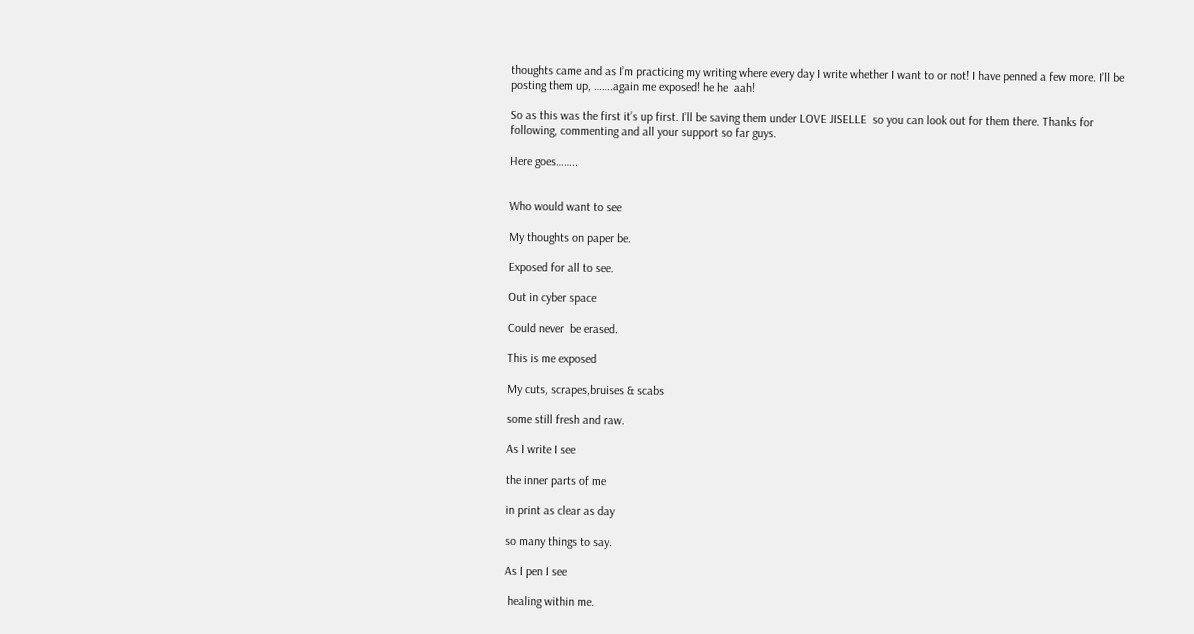thoughts came and as I’m practicing my writing where every day I write whether I want to or not! I have penned a few more. I’ll be posting them up, …….again me exposed! he he  aah!

So as this was the first it’s up first. I’ll be saving them under LOVE JISELLE  so you can look out for them there. Thanks for following, commenting and all your support so far guys.

Here goes……..


Who would want to see

My thoughts on paper be.

Exposed for all to see.

Out in cyber space

Could never  be erased.

This is me exposed

My cuts, scrapes,bruises & scabs

some still fresh and raw.

As I write I see

the inner parts of me

in print as clear as day

so many things to say.

As I pen I see

 healing within me.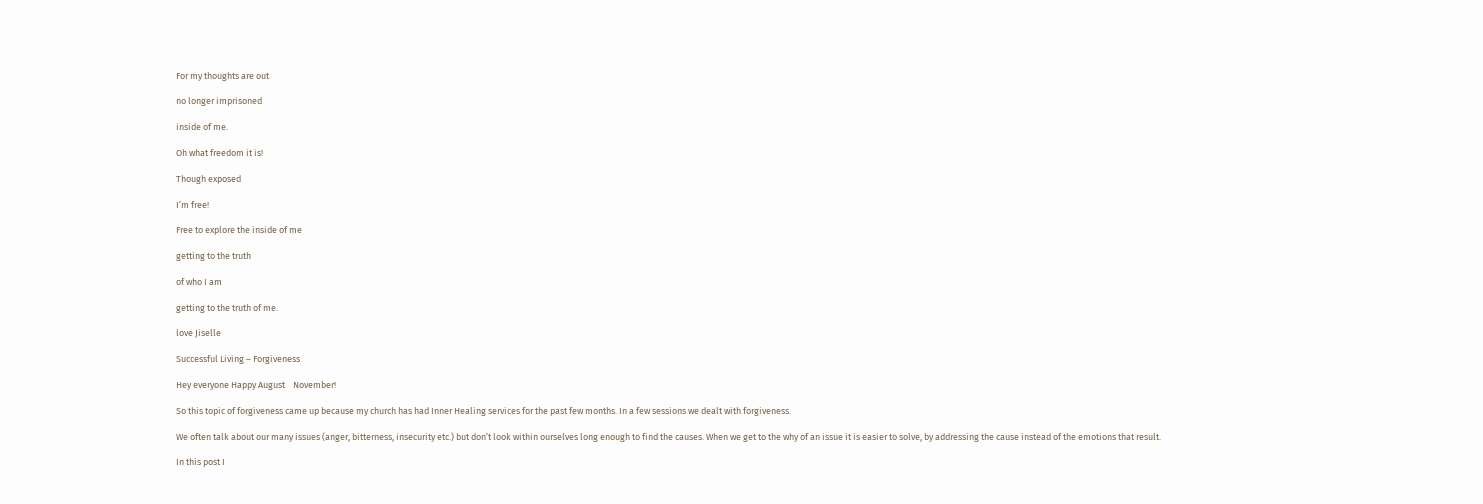For my thoughts are out

no longer imprisoned

inside of me.

Oh what freedom it is!

Though exposed

I’m free!

Free to explore the inside of me

getting to the truth

of who I am

getting to the truth of me.

love Jiselle

Successful Living – Forgiveness

Hey everyone Happy August    November!

So this topic of forgiveness came up because my church has had Inner Healing services for the past few months. In a few sessions we dealt with forgiveness.

We often talk about our many issues (anger, bitterness, insecurity etc.) but don’t look within ourselves long enough to find the causes. When we get to the why of an issue it is easier to solve, by addressing the cause instead of the emotions that result.

In this post I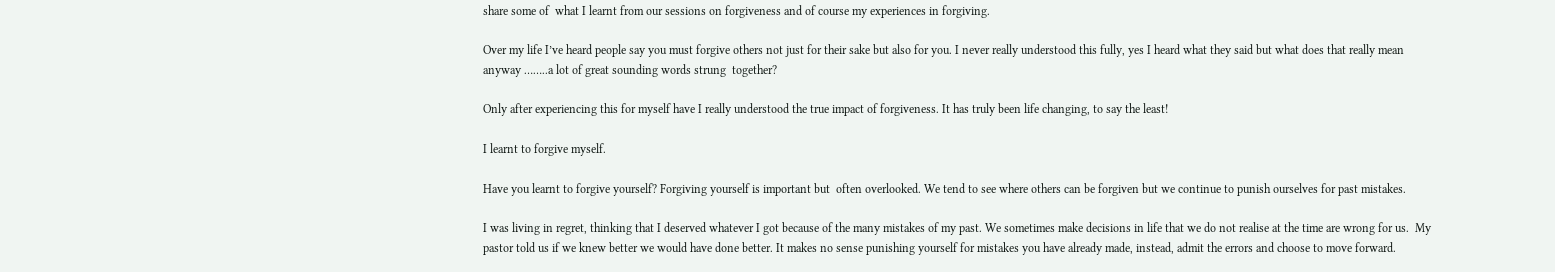share some of  what I learnt from our sessions on forgiveness and of course my experiences in forgiving.

Over my life I’ve heard people say you must forgive others not just for their sake but also for you. I never really understood this fully, yes I heard what they said but what does that really mean anyway ……..a lot of great sounding words strung  together?

Only after experiencing this for myself have I really understood the true impact of forgiveness. It has truly been life changing, to say the least!

I learnt to forgive myself.

Have you learnt to forgive yourself? Forgiving yourself is important but  often overlooked. We tend to see where others can be forgiven but we continue to punish ourselves for past mistakes.

I was living in regret, thinking that I deserved whatever I got because of the many mistakes of my past. We sometimes make decisions in life that we do not realise at the time are wrong for us.  My pastor told us if we knew better we would have done better. It makes no sense punishing yourself for mistakes you have already made, instead, admit the errors and choose to move forward.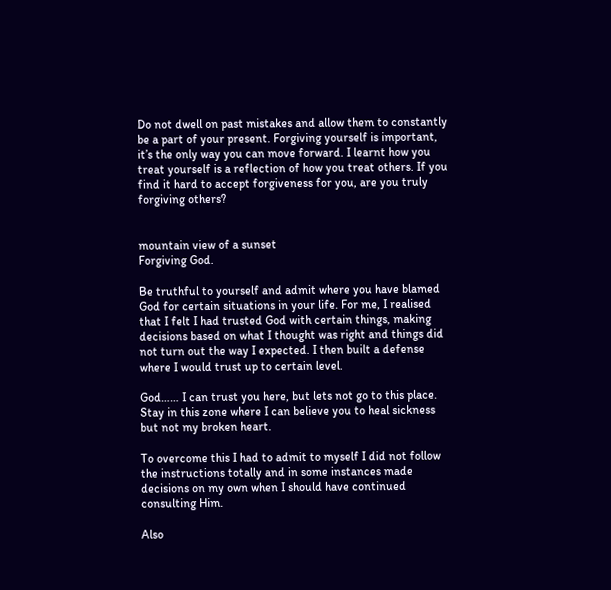Do not dwell on past mistakes and allow them to constantly be a part of your present. Forgiving yourself is important, it’s the only way you can move forward. I learnt how you treat yourself is a reflection of how you treat others. If you find it hard to accept forgiveness for you, are you truly forgiving others?


mountain view of a sunset
Forgiving God.

Be truthful to yourself and admit where you have blamed God for certain situations in your life. For me, I realised that I felt I had trusted God with certain things, making decisions based on what I thought was right and things did not turn out the way I expected. I then built a defense where I would trust up to certain level.

God…… I can trust you here, but lets not go to this place. Stay in this zone where I can believe you to heal sickness but not my broken heart.

To overcome this I had to admit to myself I did not follow the instructions totally and in some instances made decisions on my own when I should have continued consulting Him.

Also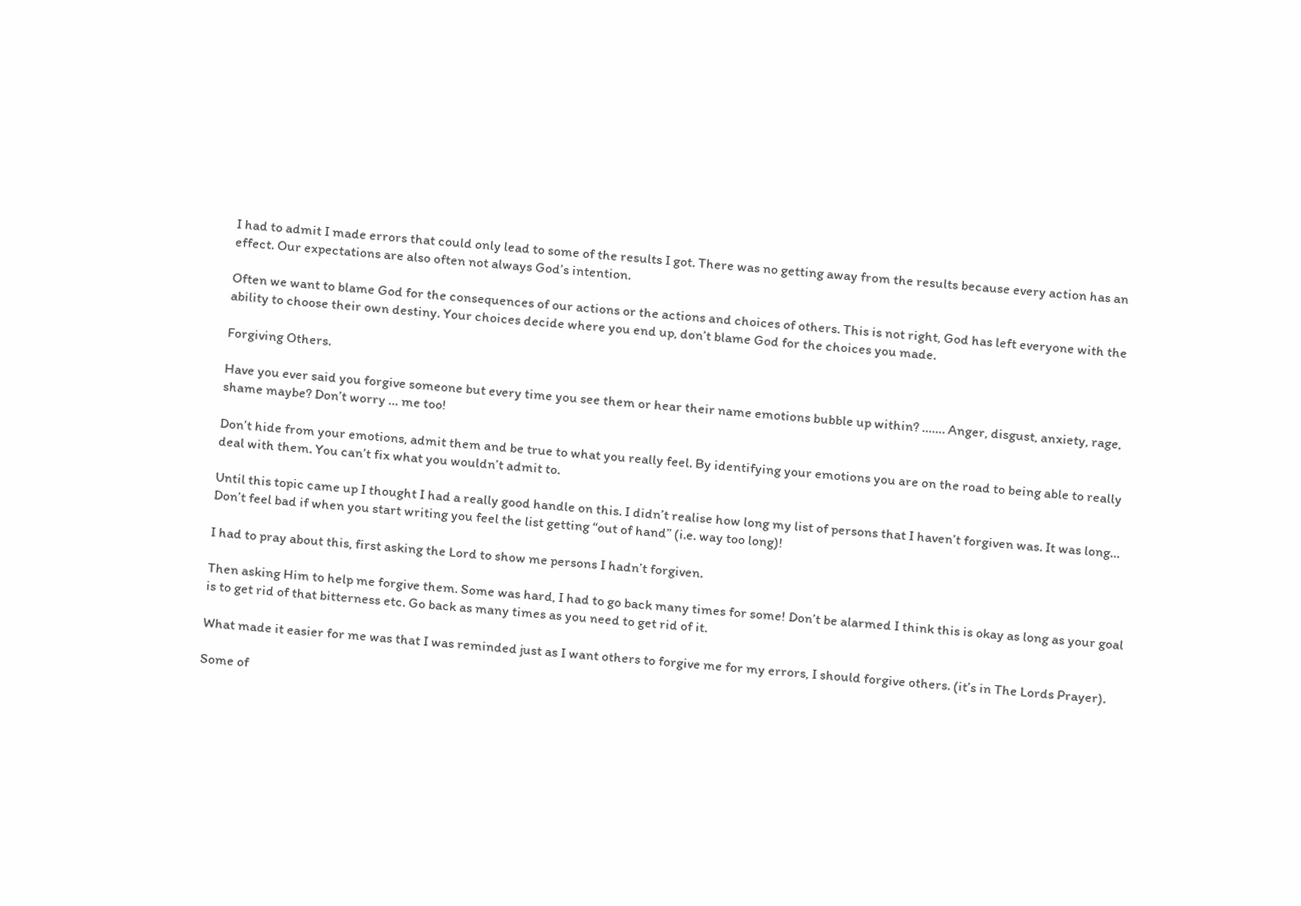I had to admit I made errors that could only lead to some of the results I got. There was no getting away from the results because every action has an effect. Our expectations are also often not always God’s intention.

Often we want to blame God for the consequences of our actions or the actions and choices of others. This is not right, God has left everyone with the ability to choose their own destiny. Your choices decide where you end up, don’t blame God for the choices you made.

Forgiving Others.

Have you ever said you forgive someone but every time you see them or hear their name emotions bubble up within? ……. Anger, disgust, anxiety, rage, shame maybe? Don’t worry … me too!

Don’t hide from your emotions, admit them and be true to what you really feel. By identifying your emotions you are on the road to being able to really deal with them. You can’t fix what you wouldn’t admit to.

Until this topic came up I thought I had a really good handle on this. I didn’t realise how long my list of persons that I haven’t forgiven was. It was long…  Don’t feel bad if when you start writing you feel the list getting “out of hand” (i.e. way too long)!

I had to pray about this, first asking the Lord to show me persons I hadn’t forgiven.

Then asking Him to help me forgive them. Some was hard, I had to go back many times for some! Don’t be alarmed I think this is okay as long as your goal is to get rid of that bitterness etc. Go back as many times as you need to get rid of it.

What made it easier for me was that I was reminded just as I want others to forgive me for my errors, I should forgive others. (it’s in The Lords Prayer).

Some of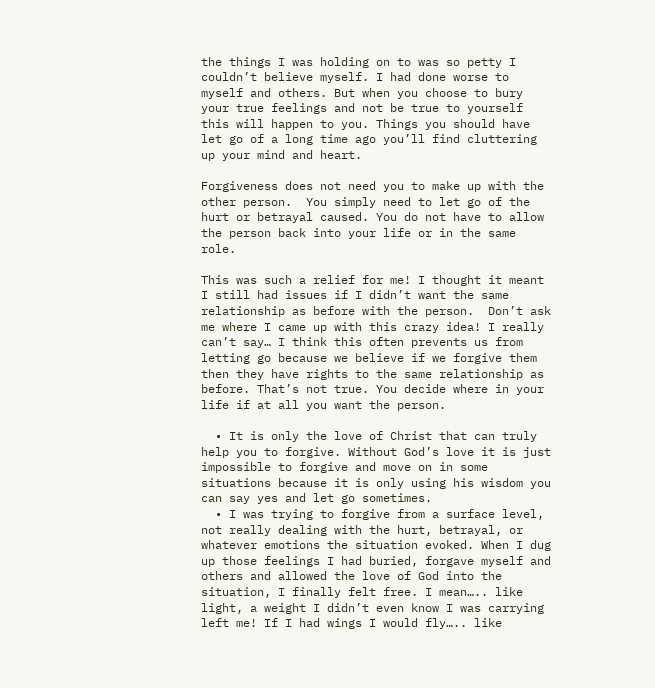the things I was holding on to was so petty I couldn’t believe myself. I had done worse to myself and others. But when you choose to bury your true feelings and not be true to yourself this will happen to you. Things you should have let go of a long time ago you’ll find cluttering up your mind and heart.

Forgiveness does not need you to make up with the other person.  You simply need to let go of the hurt or betrayal caused. You do not have to allow the person back into your life or in the same role.

This was such a relief for me! I thought it meant I still had issues if I didn’t want the same relationship as before with the person.  Don’t ask me where I came up with this crazy idea! I really can’t say… I think this often prevents us from letting go because we believe if we forgive them then they have rights to the same relationship as before. That’s not true. You decide where in your life if at all you want the person.

  • It is only the love of Christ that can truly help you to forgive. Without God’s love it is just impossible to forgive and move on in some situations because it is only using his wisdom you can say yes and let go sometimes.
  • I was trying to forgive from a surface level, not really dealing with the hurt, betrayal, or whatever emotions the situation evoked. When I dug up those feelings I had buried, forgave myself and others and allowed the love of God into the situation, I finally felt free. I mean….. like light, a weight I didn’t even know I was carrying left me! If I had wings I would fly….. like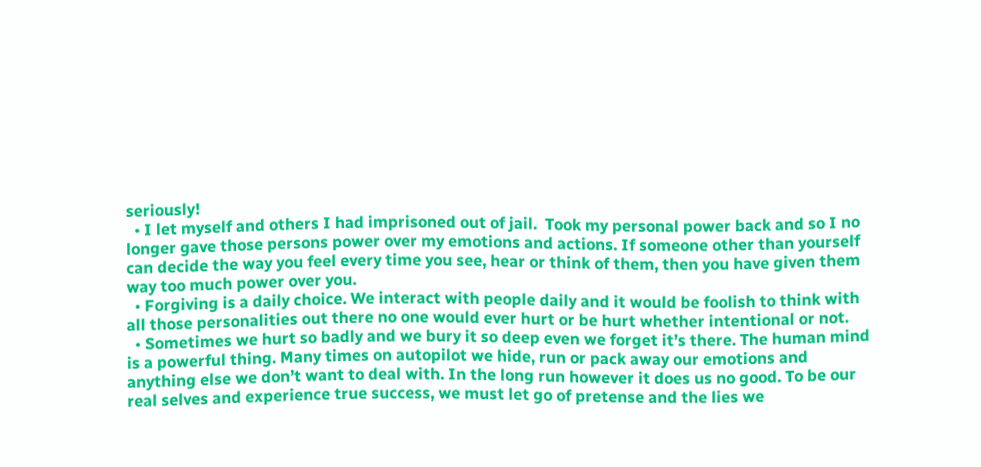seriously!
  • I let myself and others I had imprisoned out of jail.  Took my personal power back and so I no longer gave those persons power over my emotions and actions. If someone other than yourself can decide the way you feel every time you see, hear or think of them, then you have given them way too much power over you.
  • Forgiving is a daily choice. We interact with people daily and it would be foolish to think with all those personalities out there no one would ever hurt or be hurt whether intentional or not.
  • Sometimes we hurt so badly and we bury it so deep even we forget it’s there. The human mind is a powerful thing. Many times on autopilot we hide, run or pack away our emotions and anything else we don’t want to deal with. In the long run however it does us no good. To be our real selves and experience true success, we must let go of pretense and the lies we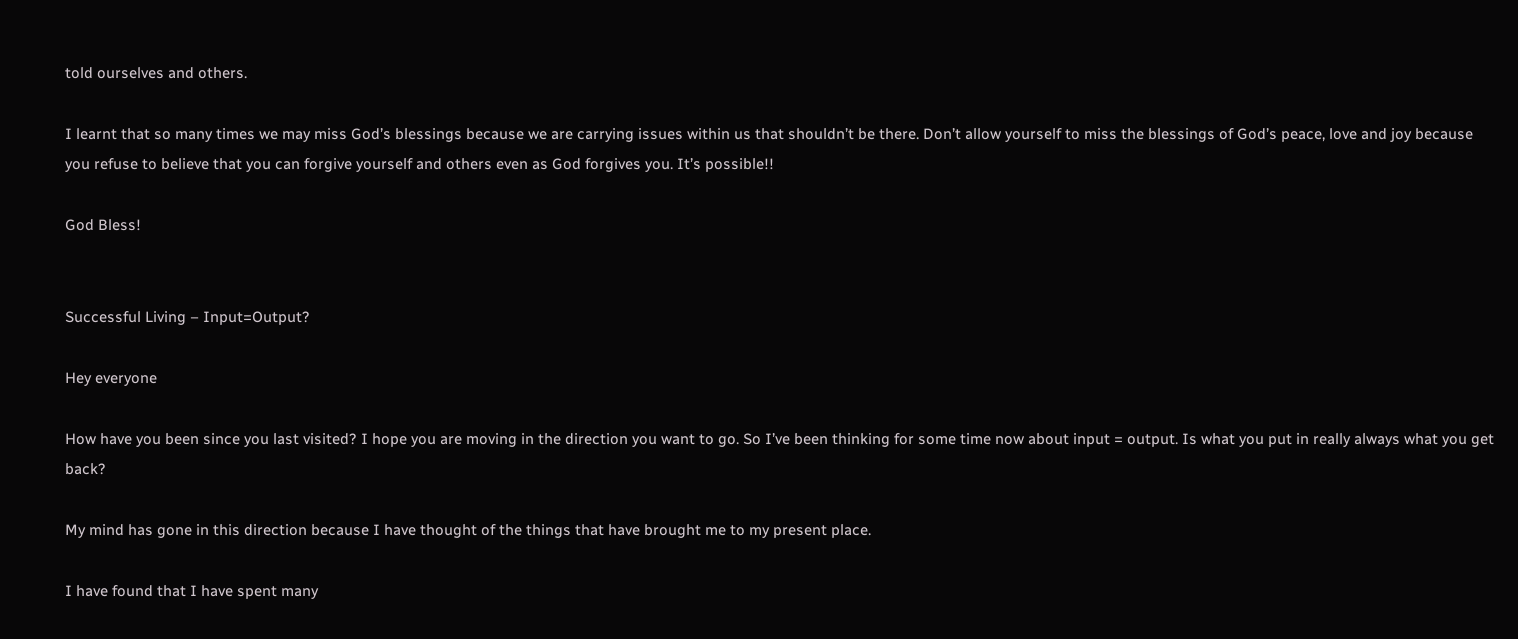told ourselves and others.

I learnt that so many times we may miss God’s blessings because we are carrying issues within us that shouldn’t be there. Don’t allow yourself to miss the blessings of God’s peace, love and joy because you refuse to believe that you can forgive yourself and others even as God forgives you. It’s possible!!

God Bless!


Successful Living – Input=Output?

Hey everyone

How have you been since you last visited? I hope you are moving in the direction you want to go. So I’ve been thinking for some time now about input = output. Is what you put in really always what you get back?

My mind has gone in this direction because I have thought of the things that have brought me to my present place.

I have found that I have spent many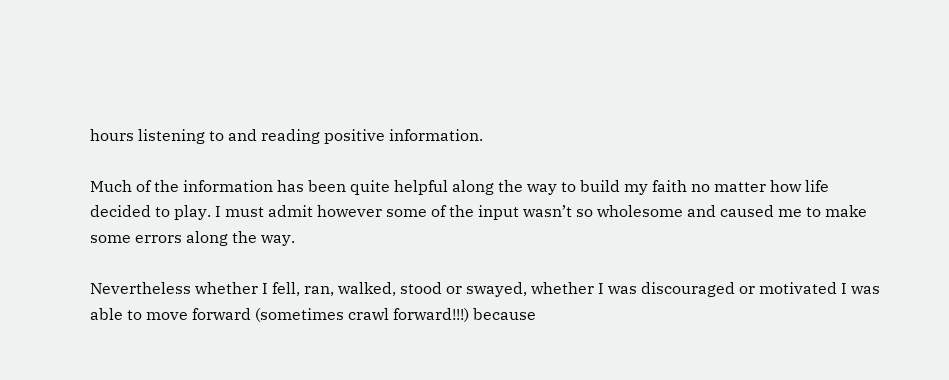hours listening to and reading positive information.

Much of the information has been quite helpful along the way to build my faith no matter how life decided to play. I must admit however some of the input wasn’t so wholesome and caused me to make some errors along the way.

Nevertheless whether I fell, ran, walked, stood or swayed, whether I was discouraged or motivated I was able to move forward (sometimes crawl forward!!!) because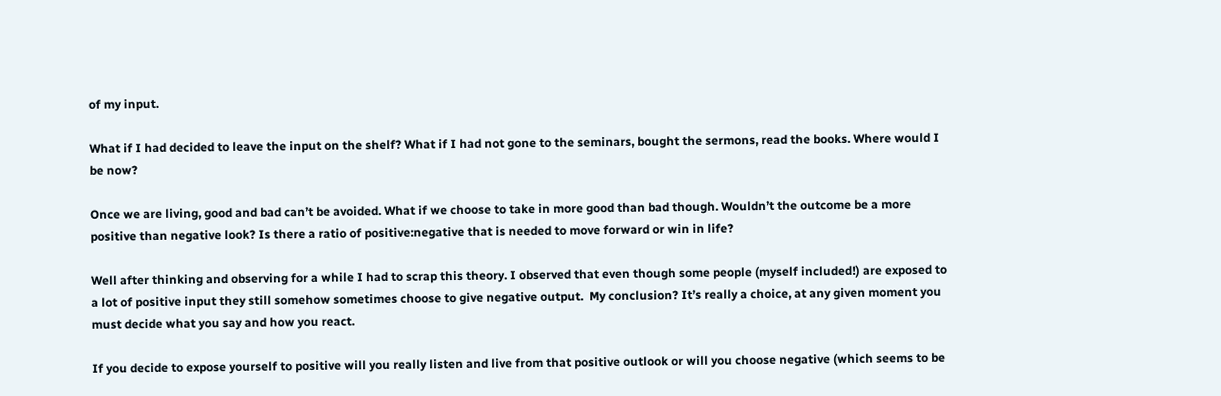of my input.

What if I had decided to leave the input on the shelf? What if I had not gone to the seminars, bought the sermons, read the books. Where would I be now?

Once we are living, good and bad can’t be avoided. What if we choose to take in more good than bad though. Wouldn’t the outcome be a more  positive than negative look? Is there a ratio of positive:negative that is needed to move forward or win in life?

Well after thinking and observing for a while I had to scrap this theory. I observed that even though some people (myself included!) are exposed to a lot of positive input they still somehow sometimes choose to give negative output.  My conclusion? It’s really a choice, at any given moment you must decide what you say and how you react.

If you decide to expose yourself to positive will you really listen and live from that positive outlook or will you choose negative (which seems to be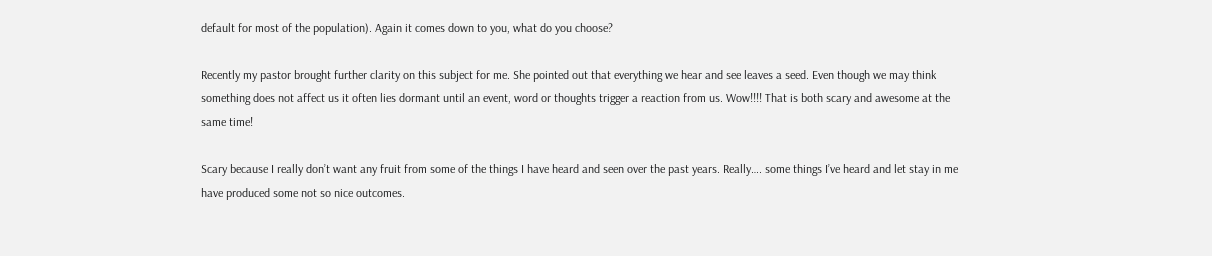default for most of the population). Again it comes down to you, what do you choose?

Recently my pastor brought further clarity on this subject for me. She pointed out that everything we hear and see leaves a seed. Even though we may think something does not affect us it often lies dormant until an event, word or thoughts trigger a reaction from us. Wow!!!! That is both scary and awesome at the same time!

Scary because I really don’t want any fruit from some of the things I have heard and seen over the past years. Really…. some things I’ve heard and let stay in me have produced some not so nice outcomes.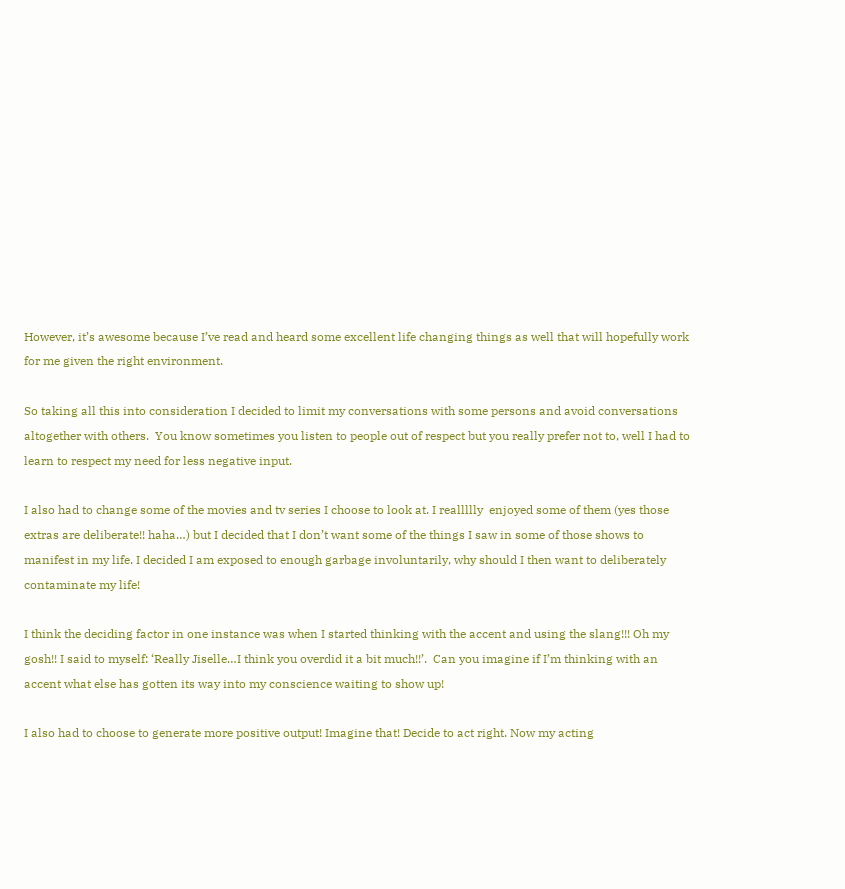However, it’s awesome because I’ve read and heard some excellent life changing things as well that will hopefully work for me given the right environment.

So taking all this into consideration I decided to limit my conversations with some persons and avoid conversations altogether with others.  You know sometimes you listen to people out of respect but you really prefer not to, well I had to learn to respect my need for less negative input.

I also had to change some of the movies and tv series I choose to look at. I reallllly  enjoyed some of them (yes those extras are deliberate!! haha…) but I decided that I don’t want some of the things I saw in some of those shows to manifest in my life. I decided I am exposed to enough garbage involuntarily, why should I then want to deliberately contaminate my life!

I think the deciding factor in one instance was when I started thinking with the accent and using the slang!!! Oh my gosh!! I said to myself: ‘Really Jiselle…I think you overdid it a bit much!!’.  Can you imagine if I’m thinking with an accent what else has gotten its way into my conscience waiting to show up!

I also had to choose to generate more positive output! Imagine that! Decide to act right. Now my acting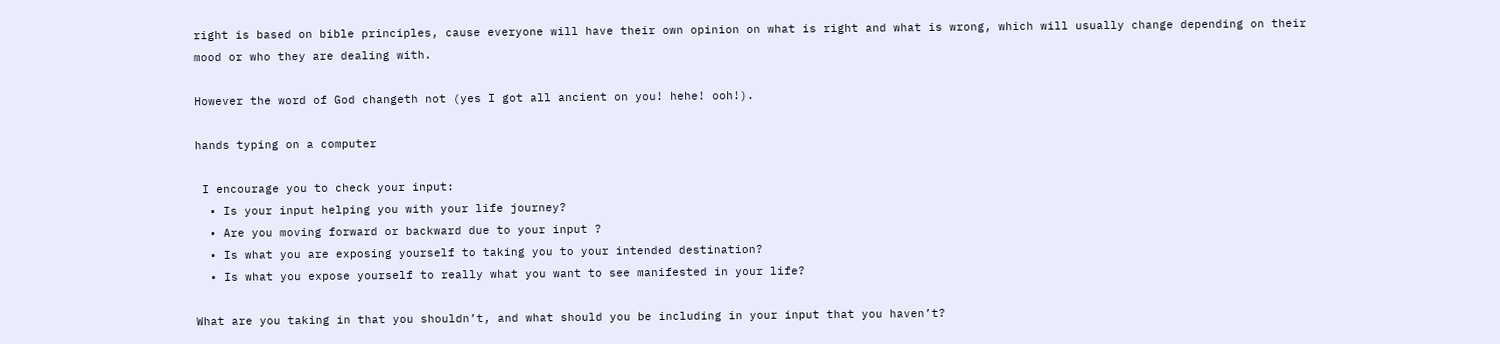right is based on bible principles, cause everyone will have their own opinion on what is right and what is wrong, which will usually change depending on their mood or who they are dealing with.

However the word of God changeth not (yes I got all ancient on you! hehe! ooh!).

hands typing on a computer

 I encourage you to check your input:
  • Is your input helping you with your life journey?
  • Are you moving forward or backward due to your input ?
  • Is what you are exposing yourself to taking you to your intended destination?
  • Is what you expose yourself to really what you want to see manifested in your life?

What are you taking in that you shouldn’t, and what should you be including in your input that you haven’t?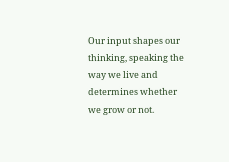Our input shapes our thinking, speaking the way we live and determines whether we grow or not.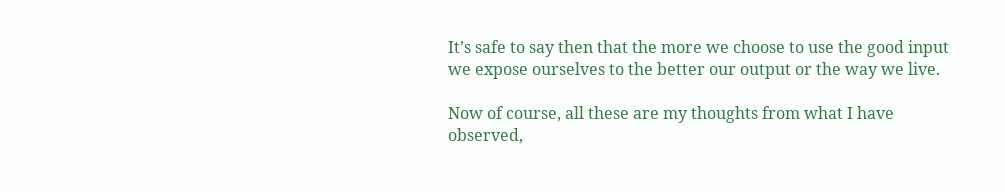It’s safe to say then that the more we choose to use the good input we expose ourselves to the better our output or the way we live.

Now of course, all these are my thoughts from what I have observed,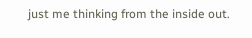just me thinking from the inside out.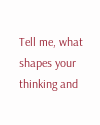Tell me, what shapes your thinking and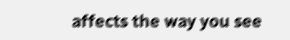affects the way you see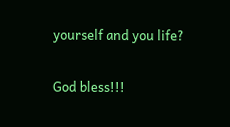yourself and you life?

God bless!!!